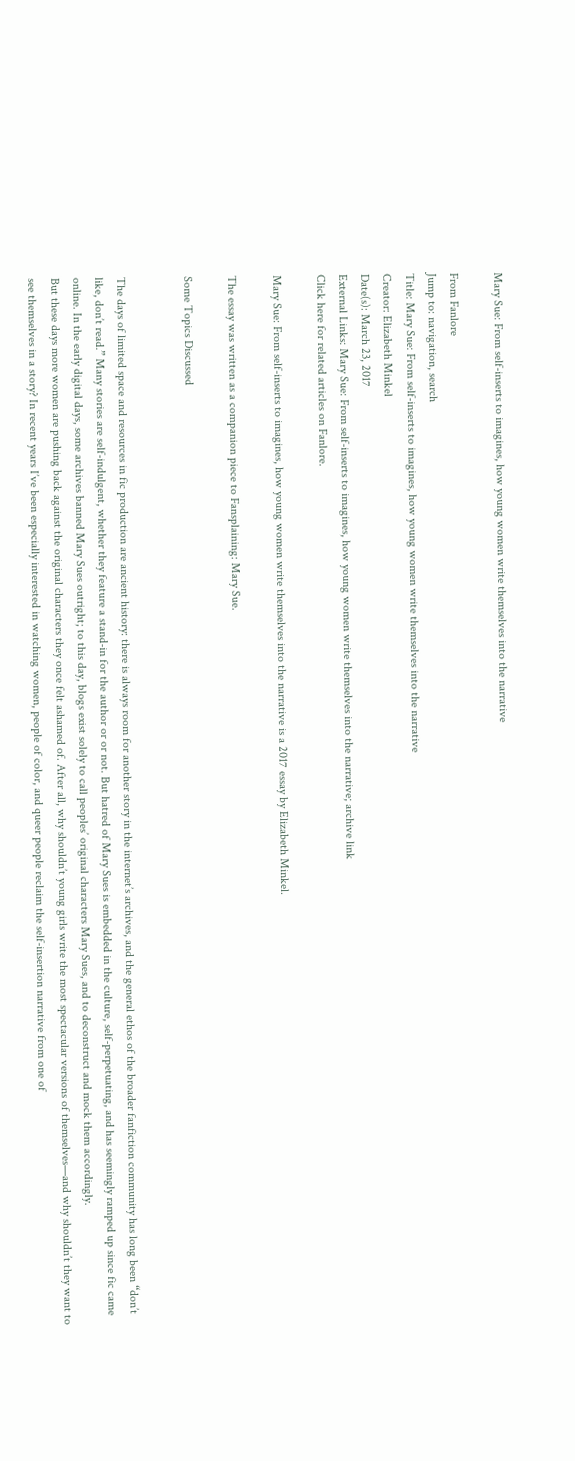Mary Sue: From self-inserts to imagines, how young women write themselves into the narrative

From Fanlore
Jump to: navigation, search
Title: Mary Sue: From self-inserts to imagines, how young women write themselves into the narrative
Creator: Elizabeth Minkel
Date(s): March 23, 2017
External Links: Mary Sue: From self-inserts to imagines, how young women write themselves into the narrative; archive link
Click here for related articles on Fanlore.

Mary Sue: From self-inserts to imagines, how young women write themselves into the narrative is a 2017 essay by Elizabeth Minkel.

The essay was written as a companion piece to Fansplaining: Mary Sue.

Some Topics Discussed


The days of limited space and resources in fic production are ancient history: there is always room for another story in the internet’s archives, and the general ethos of the broader fanfiction community has long been “don’t like, don’t read.” Many stories are self-indulgent, whether they feature a stand-in for the author or or not. But hatred of Mary Sues is embedded in the culture, self-perpetuating, and has seemingly ramped up since fic came online. In the early digital days, some archives banned Mary Sues outright; to this day, blogs exist solely to call peoples’ original characters Mary Sues, and to deconstruct and mock them accordingly.
But these days more women are pushing back against the original characters they once felt ashamed of. After all, why shouldn’t young girls write the most spectacular versions of themselves—and why shouldn’t they want to see themselves in a story? In recent years I’ve been especially interested in watching women, people of color, and queer people reclaim the self-insertion narrative from one of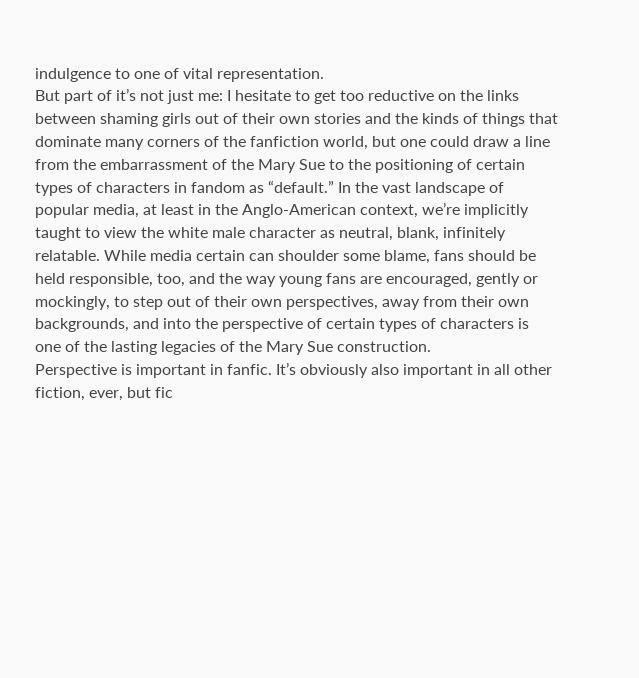indulgence to one of vital representation.
But part of it’s not just me: I hesitate to get too reductive on the links between shaming girls out of their own stories and the kinds of things that dominate many corners of the fanfiction world, but one could draw a line from the embarrassment of the Mary Sue to the positioning of certain types of characters in fandom as “default.” In the vast landscape of popular media, at least in the Anglo-American context, we’re implicitly taught to view the white male character as neutral, blank, infinitely relatable. While media certain can shoulder some blame, fans should be held responsible, too, and the way young fans are encouraged, gently or mockingly, to step out of their own perspectives, away from their own backgrounds, and into the perspective of certain types of characters is one of the lasting legacies of the Mary Sue construction.
Perspective is important in fanfic. It’s obviously also important in all other fiction, ever, but fic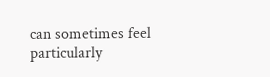can sometimes feel particularly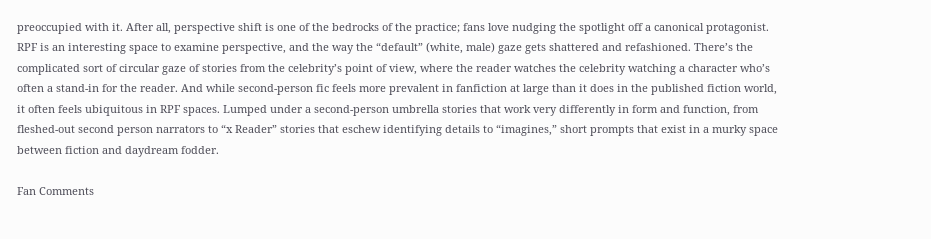preoccupied with it. After all, perspective shift is one of the bedrocks of the practice; fans love nudging the spotlight off a canonical protagonist. RPF is an interesting space to examine perspective, and the way the “default” (white, male) gaze gets shattered and refashioned. There’s the complicated sort of circular gaze of stories from the celebrity’s point of view, where the reader watches the celebrity watching a character who’s often a stand-in for the reader. And while second-person fic feels more prevalent in fanfiction at large than it does in the published fiction world, it often feels ubiquitous in RPF spaces. Lumped under a second-person umbrella stories that work very differently in form and function, from fleshed-out second person narrators to “x Reader” stories that eschew identifying details to “imagines,” short prompts that exist in a murky space between fiction and daydream fodder.

Fan Comments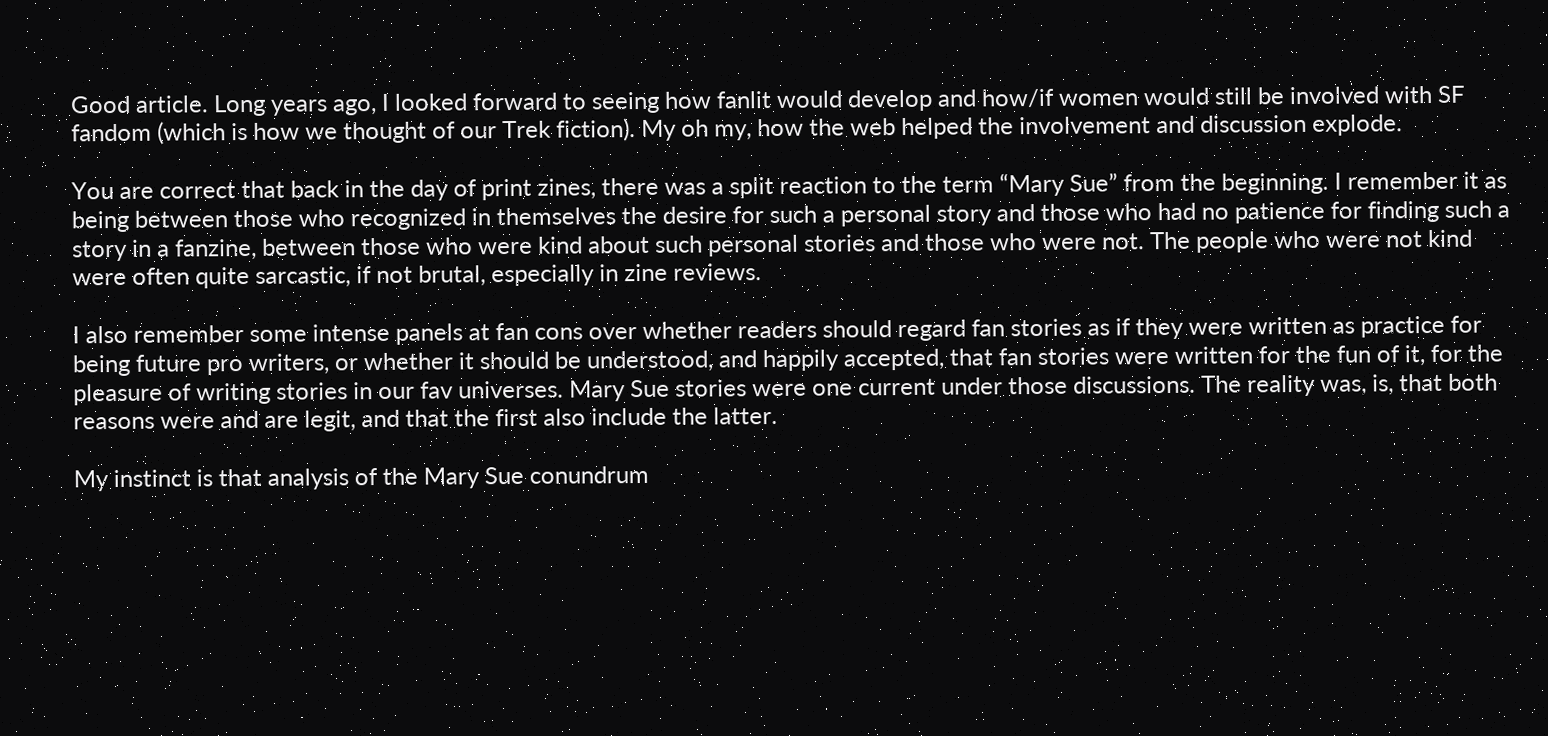Good article. Long years ago, I looked forward to seeing how fanlit would develop and how/if women would still be involved with SF fandom (which is how we thought of our Trek fiction). My oh my, how the web helped the involvement and discussion explode.

You are correct that back in the day of print zines, there was a split reaction to the term “Mary Sue” from the beginning. I remember it as being between those who recognized in themselves the desire for such a personal story and those who had no patience for finding such a story in a fanzine, between those who were kind about such personal stories and those who were not. The people who were not kind were often quite sarcastic, if not brutal, especially in zine reviews.

I also remember some intense panels at fan cons over whether readers should regard fan stories as if they were written as practice for being future pro writers, or whether it should be understood, and happily accepted, that fan stories were written for the fun of it, for the pleasure of writing stories in our fav universes. Mary Sue stories were one current under those discussions. The reality was, is, that both reasons were and are legit, and that the first also include the latter.

My instinct is that analysis of the Mary Sue conundrum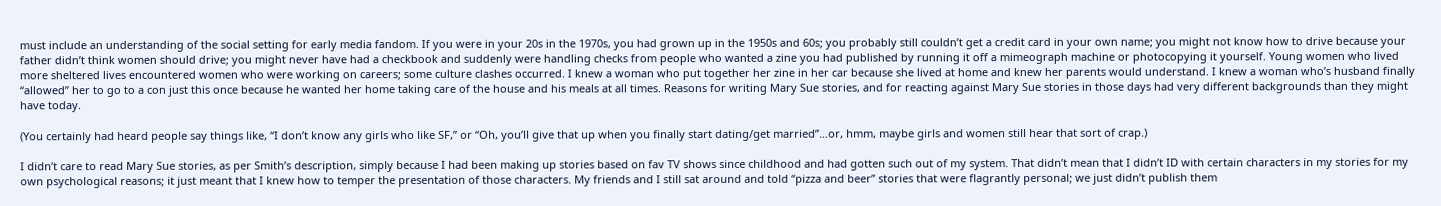must include an understanding of the social setting for early media fandom. If you were in your 20s in the 1970s, you had grown up in the 1950s and 60s; you probably still couldn’t get a credit card in your own name; you might not know how to drive because your father didn’t think women should drive; you might never have had a checkbook and suddenly were handling checks from people who wanted a zine you had published by running it off a mimeograph machine or photocopying it yourself. Young women who lived more sheltered lives encountered women who were working on careers; some culture clashes occurred. I knew a woman who put together her zine in her car because she lived at home and knew her parents would understand. I knew a woman who’s husband finally “allowed” her to go to a con just this once because he wanted her home taking care of the house and his meals at all times. Reasons for writing Mary Sue stories, and for reacting against Mary Sue stories in those days had very different backgrounds than they might have today.

(You certainly had heard people say things like, “I don’t know any girls who like SF,” or “Oh, you’ll give that up when you finally start dating/get married”…or, hmm, maybe girls and women still hear that sort of crap.)

I didn’t care to read Mary Sue stories, as per Smith’s description, simply because I had been making up stories based on fav TV shows since childhood and had gotten such out of my system. That didn’t mean that I didn’t ID with certain characters in my stories for my own psychological reasons; it just meant that I knew how to temper the presentation of those characters. My friends and I still sat around and told “pizza and beer” stories that were flagrantly personal; we just didn’t publish them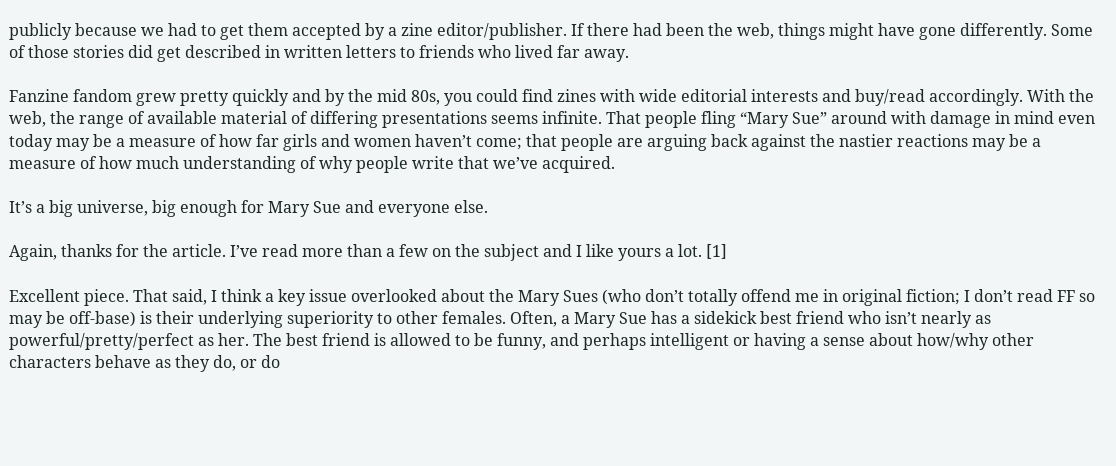publicly because we had to get them accepted by a zine editor/publisher. If there had been the web, things might have gone differently. Some of those stories did get described in written letters to friends who lived far away.

Fanzine fandom grew pretty quickly and by the mid 80s, you could find zines with wide editorial interests and buy/read accordingly. With the web, the range of available material of differing presentations seems infinite. That people fling “Mary Sue” around with damage in mind even today may be a measure of how far girls and women haven’t come; that people are arguing back against the nastier reactions may be a measure of how much understanding of why people write that we’ve acquired.

It’s a big universe, big enough for Mary Sue and everyone else.

Again, thanks for the article. I’ve read more than a few on the subject and I like yours a lot. [1]

Excellent piece. That said, I think a key issue overlooked about the Mary Sues (who don’t totally offend me in original fiction; I don’t read FF so may be off-base) is their underlying superiority to other females. Often, a Mary Sue has a sidekick best friend who isn’t nearly as powerful/pretty/perfect as her. The best friend is allowed to be funny, and perhaps intelligent or having a sense about how/why other characters behave as they do, or do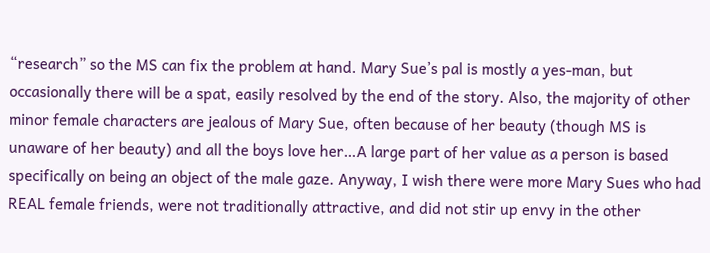“research” so the MS can fix the problem at hand. Mary Sue’s pal is mostly a yes-man, but occasionally there will be a spat, easily resolved by the end of the story. Also, the majority of other minor female characters are jealous of Mary Sue, often because of her beauty (though MS is unaware of her beauty) and all the boys love her…A large part of her value as a person is based specifically on being an object of the male gaze. Anyway, I wish there were more Mary Sues who had REAL female friends, were not traditionally attractive, and did not stir up envy in the other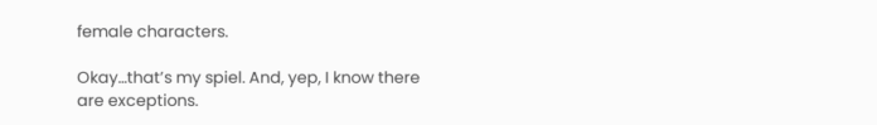female characters.

Okay…that’s my spiel. And, yep, I know there are exceptions.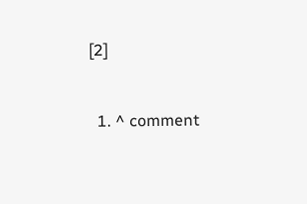[2]


  1. ^ comment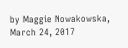by Maggie Nowakowska, March 24, 2017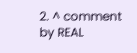2. ^ comment by REAL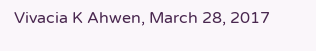Vivacia K Ahwen, March 28, 2017